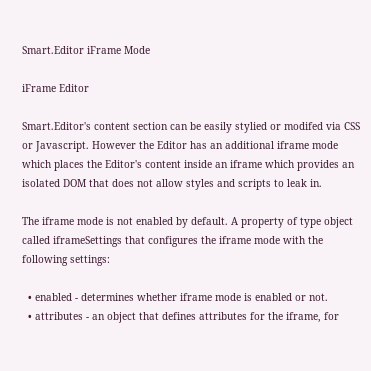Smart.Editor iFrame Mode

iFrame Editor

Smart.Editor's content section can be easily stylied or modifed via CSS or Javascript. However the Editor has an additional iframe mode which places the Editor's content inside an iframe which provides an isolated DOM that does not allow styles and scripts to leak in.

The iframe mode is not enabled by default. A property of type object called iframeSettings that configures the iframe mode with the following settings:

  • enabled - determines whether iframe mode is enabled or not.
  • attributes - an object that defines attributes for the iframe, for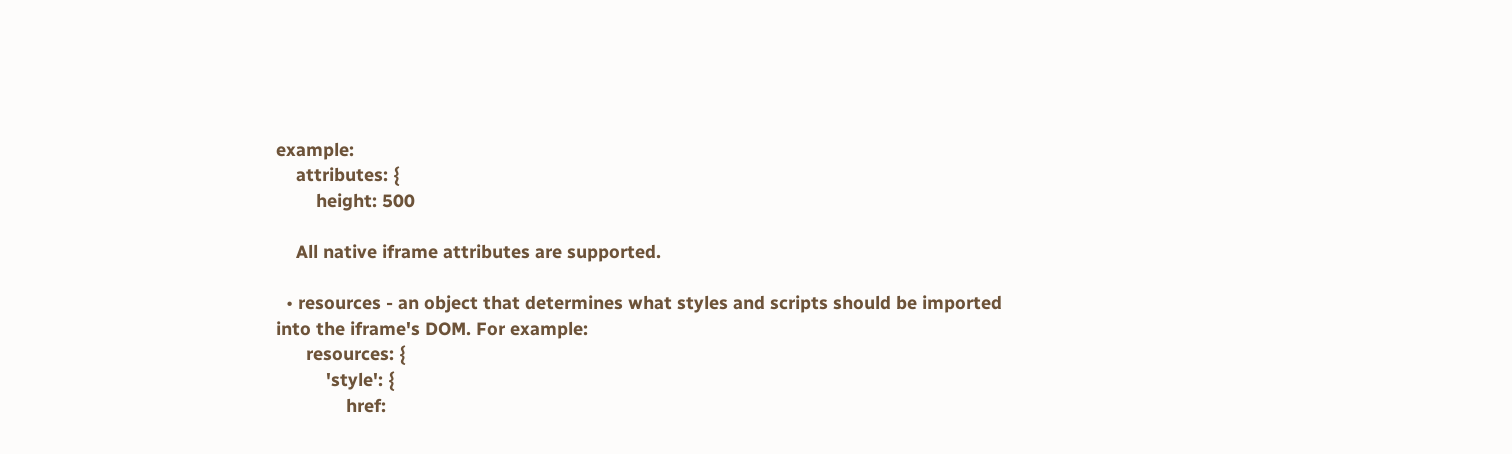example:
    attributes: {
        height: 500

    All native iframe attributes are supported.

  • resources - an object that determines what styles and scripts should be imported into the iframe's DOM. For example:
      resources: {
          'style': {
              href: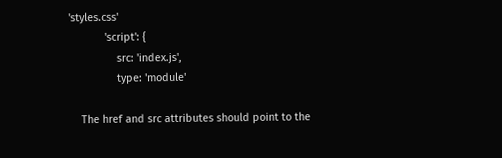'styles.css'
            'script': {
                src: 'index.js',
                type: 'module'

    The href and src attributes should point to the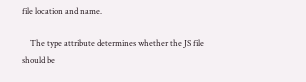file location and name.

    The type attribute determines whether the JS file should be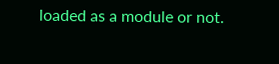loaded as a module or not.